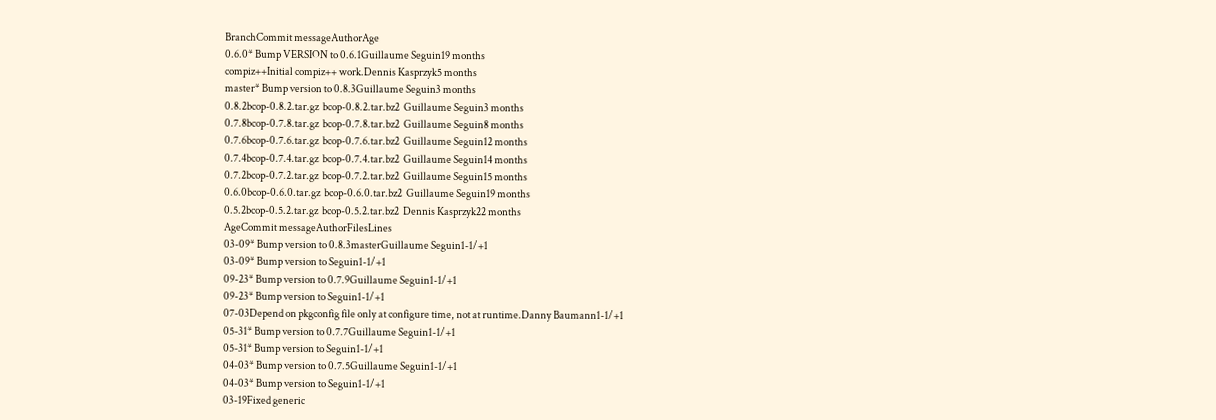BranchCommit messageAuthorAge
0.6.0* Bump VERSION to 0.6.1Guillaume Seguin19 months
compiz++Initial compiz++ work.Dennis Kasprzyk5 months
master* Bump version to 0.8.3Guillaume Seguin3 months
0.8.2bcop-0.8.2.tar.gz  bcop-0.8.2.tar.bz2  Guillaume Seguin3 months
0.7.8bcop-0.7.8.tar.gz  bcop-0.7.8.tar.bz2  Guillaume Seguin8 months
0.7.6bcop-0.7.6.tar.gz  bcop-0.7.6.tar.bz2  Guillaume Seguin12 months
0.7.4bcop-0.7.4.tar.gz  bcop-0.7.4.tar.bz2  Guillaume Seguin14 months
0.7.2bcop-0.7.2.tar.gz  bcop-0.7.2.tar.bz2  Guillaume Seguin15 months
0.6.0bcop-0.6.0.tar.gz  bcop-0.6.0.tar.bz2  Guillaume Seguin19 months
0.5.2bcop-0.5.2.tar.gz  bcop-0.5.2.tar.bz2  Dennis Kasprzyk22 months
AgeCommit messageAuthorFilesLines
03-09* Bump version to 0.8.3masterGuillaume Seguin1-1/+1
03-09* Bump version to Seguin1-1/+1
09-23* Bump version to 0.7.9Guillaume Seguin1-1/+1
09-23* Bump version to Seguin1-1/+1
07-03Depend on pkgconfig file only at configure time, not at runtime.Danny Baumann1-1/+1
05-31* Bump version to 0.7.7Guillaume Seguin1-1/+1
05-31* Bump version to Seguin1-1/+1
04-03* Bump version to 0.7.5Guillaume Seguin1-1/+1
04-03* Bump version to Seguin1-1/+1
03-19Fixed generic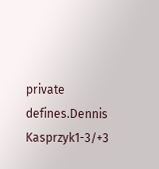private defines.Dennis Kasprzyk1-3/+3